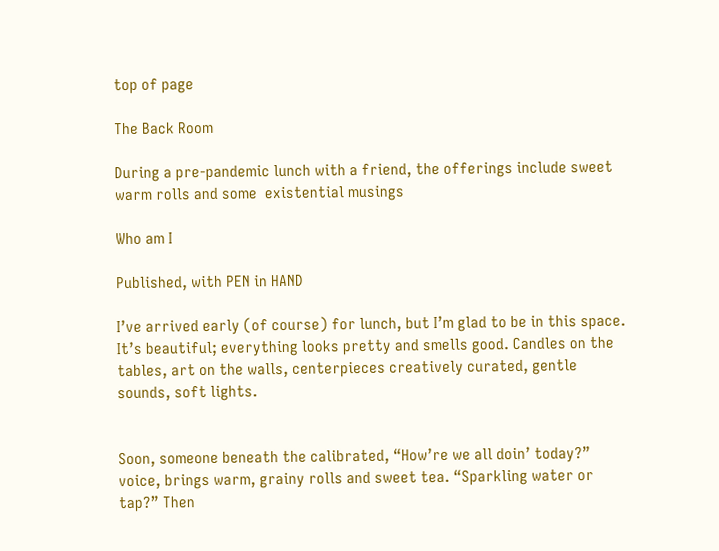top of page

The Back Room

During a pre-pandemic lunch with a friend, the offerings include sweet warm rolls and some  existential musings

Who am I

Published, with PEN in HAND

I’ve arrived early (of course) for lunch, but I’m glad to be in this space. It’s beautiful; everything looks pretty and smells good. Candles on the tables, art on the walls, centerpieces creatively curated, gentle sounds, soft lights.


Soon, someone beneath the calibrated, “How’re we all doin’ today?” voice, brings warm, grainy rolls and sweet tea. “Sparkling water or tap?” Then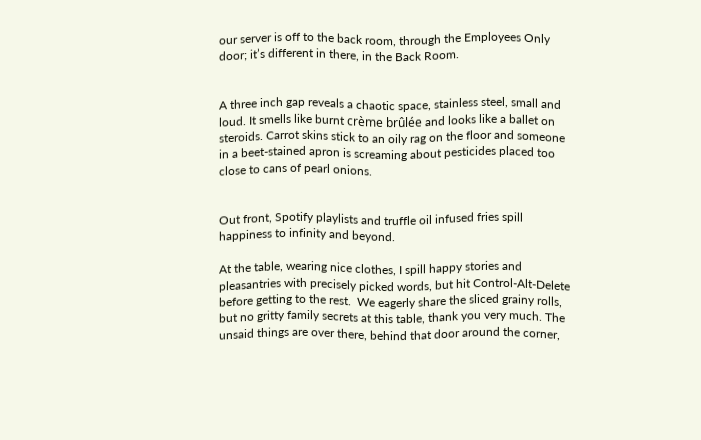our server is off to the back room, through the Employees Only door; it’s different in there, in the Back Room.


A three inch gap reveals a chaotic space, stainless steel, small and loud. It smells like burnt crème brûlée and looks like a ballet on steroids. Carrot skins stick to an oily rag on the floor and someone in a beet-stained apron is screaming about pesticides placed too close to cans of pearl onions.


Out front, Spotify playlists and truffle oil infused fries spill happiness to infinity and beyond.

At the table, wearing nice clothes, I spill happy stories and pleasantries with precisely picked words, but hit Control-Alt-Delete before getting to the rest.  We eagerly share the sliced grainy rolls, but no gritty family secrets at this table, thank you very much. The unsaid things are over there, behind that door around the corner,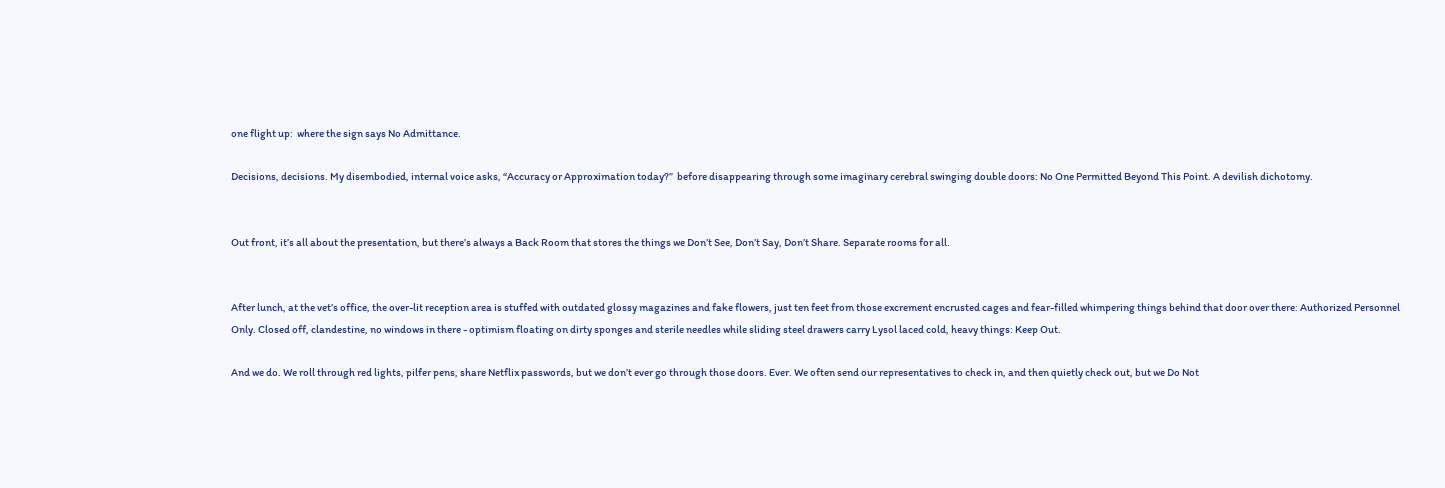one flight up:  where the sign says No Admittance.

Decisions, decisions. My disembodied, internal voice asks, “Accuracy or Approximation today?”  before disappearing through some imaginary cerebral swinging double doors: No One Permitted Beyond This Point. A devilish dichotomy.


Out front, it’s all about the presentation, but there’s always a Back Room that stores the things we Don’t See, Don’t Say, Don’t Share. Separate rooms for all.


After lunch, at the vet’s office, the over-lit reception area is stuffed with outdated glossy magazines and fake flowers, just ten feet from those excrement encrusted cages and fear-filled whimpering things behind that door over there: Authorized Personnel Only. Closed off, clandestine, no windows in there - optimism floating on dirty sponges and sterile needles while sliding steel drawers carry Lysol laced cold, heavy things: Keep Out.

And we do. We roll through red lights, pilfer pens, share Netflix passwords, but we don’t ever go through those doors. Ever. We often send our representatives to check in, and then quietly check out, but we Do Not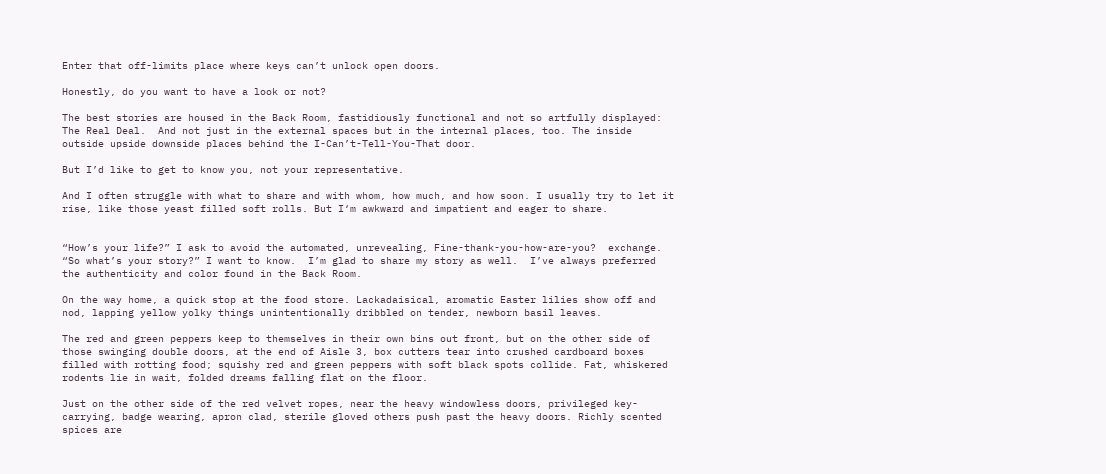Enter that off-limits place where keys can’t unlock open doors.

Honestly, do you want to have a look or not?

The best stories are housed in the Back Room, fastidiously functional and not so artfully displayed: The Real Deal.  And not just in the external spaces but in the internal places, too. The inside outside upside downside places behind the I-Can’t-Tell-You-That door.

But I’d like to get to know you, not your representative.

And I often struggle with what to share and with whom, how much, and how soon. I usually try to let it rise, like those yeast filled soft rolls. But I‘m awkward and impatient and eager to share.


“How’s your life?” I ask to avoid the automated, unrevealing, Fine-thank-you-how-are-you?  exchange. “So what’s your story?” I want to know.  I’m glad to share my story as well.  I’ve always preferred the authenticity and color found in the Back Room.

On the way home, a quick stop at the food store. Lackadaisical, aromatic Easter lilies show off and nod, lapping yellow yolky things unintentionally dribbled on tender, newborn basil leaves.

The red and green peppers keep to themselves in their own bins out front, but on the other side of those swinging double doors, at the end of Aisle 3, box cutters tear into crushed cardboard boxes filled with rotting food; squishy red and green peppers with soft black spots collide. Fat, whiskered rodents lie in wait, folded dreams falling flat on the floor.

Just on the other side of the red velvet ropes, near the heavy windowless doors, privileged key-carrying, badge wearing, apron clad, sterile gloved others push past the heavy doors. Richly scented spices are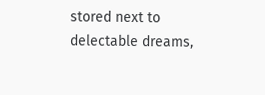stored next to delectable dreams,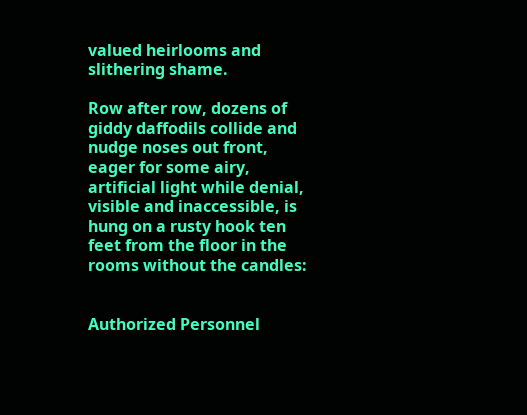valued heirlooms and slithering shame.

Row after row, dozens of giddy daffodils collide and nudge noses out front, eager for some airy, artificial light while denial, visible and inaccessible, is hung on a rusty hook ten feet from the floor in the rooms without the candles:


Authorized Personnel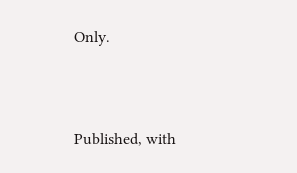Only.



Published, with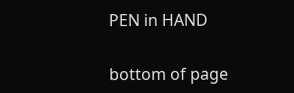PEN in HAND


bottom of page